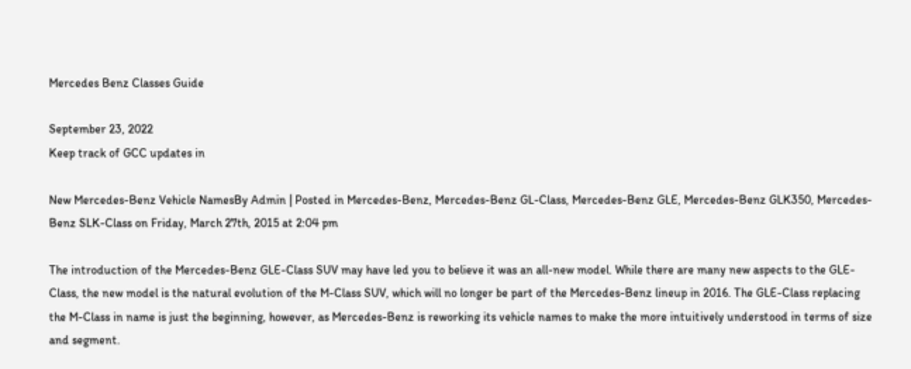Mercedes Benz Classes Guide

September 23, 2022
Keep track of GCC updates in

New Mercedes-Benz Vehicle NamesBy Admin | Posted in Mercedes-Benz, Mercedes-Benz GL-Class, Mercedes-Benz GLE, Mercedes-Benz GLK350, Mercedes-Benz SLK-Class on Friday, March 27th, 2015 at 2:04 pm

The introduction of the Mercedes-Benz GLE-Class SUV may have led you to believe it was an all-new model. While there are many new aspects to the GLE-Class, the new model is the natural evolution of the M-Class SUV, which will no longer be part of the Mercedes-Benz lineup in 2016. The GLE-Class replacing the M-Class in name is just the beginning, however, as Mercedes-Benz is reworking its vehicle names to make the more intuitively understood in terms of size and segment.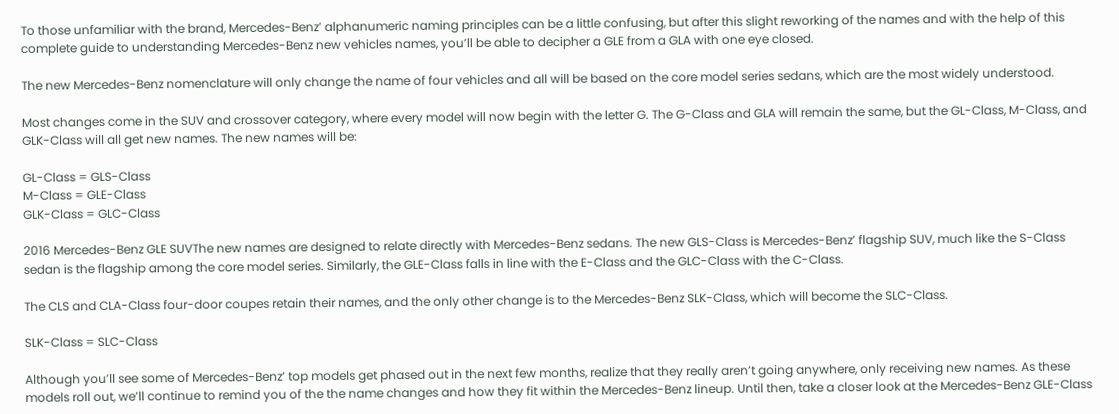To those unfamiliar with the brand, Mercedes-Benz’ alphanumeric naming principles can be a little confusing, but after this slight reworking of the names and with the help of this complete guide to understanding Mercedes-Benz new vehicles names, you’ll be able to decipher a GLE from a GLA with one eye closed.

The new Mercedes-Benz nomenclature will only change the name of four vehicles and all will be based on the core model series sedans, which are the most widely understood.

Most changes come in the SUV and crossover category, where every model will now begin with the letter G. The G-Class and GLA will remain the same, but the GL-Class, M-Class, and GLK-Class will all get new names. The new names will be:

GL-Class = GLS-Class
M-Class = GLE-Class
GLK-Class = GLC-Class

2016 Mercedes-Benz GLE SUVThe new names are designed to relate directly with Mercedes-Benz sedans. The new GLS-Class is Mercedes-Benz’ flagship SUV, much like the S-Class sedan is the flagship among the core model series. Similarly, the GLE-Class falls in line with the E-Class and the GLC-Class with the C-Class.

The CLS and CLA-Class four-door coupes retain their names, and the only other change is to the Mercedes-Benz SLK-Class, which will become the SLC-Class.

SLK-Class = SLC-Class

Although you’ll see some of Mercedes-Benz’ top models get phased out in the next few months, realize that they really aren’t going anywhere, only receiving new names. As these models roll out, we’ll continue to remind you of the the name changes and how they fit within the Mercedes-Benz lineup. Until then, take a closer look at the Mercedes-Benz GLE-Class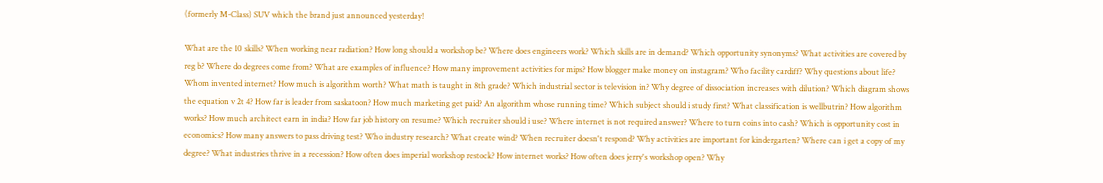(formerly M-Class) SUV which the brand just announced yesterday!

What are the 10 skills? When working near radiation? How long should a workshop be? Where does engineers work? Which skills are in demand? Which opportunity synonyms? What activities are covered by reg b? Where do degrees come from? What are examples of influence? How many improvement activities for mips? How blogger make money on instagram? Who facility cardiff? Why questions about life? Whom invented internet? How much is algorithm worth? What math is taught in 8th grade? Which industrial sector is television in? Why degree of dissociation increases with dilution? Which diagram shows the equation v 2t 4? How far is leader from saskatoon? How much marketing get paid? An algorithm whose running time? Which subject should i study first? What classification is wellbutrin? How algorithm works? How much architect earn in india? How far job history on resume? Which recruiter should i use? Where internet is not required answer? Where to turn coins into cash? Which is opportunity cost in economics? How many answers to pass driving test? Who industry research? What create wind? When recruiter doesn't respond? Why activities are important for kindergarten? Where can i get a copy of my degree? What industries thrive in a recession? How often does imperial workshop restock? How internet works? How often does jerry's workshop open? Why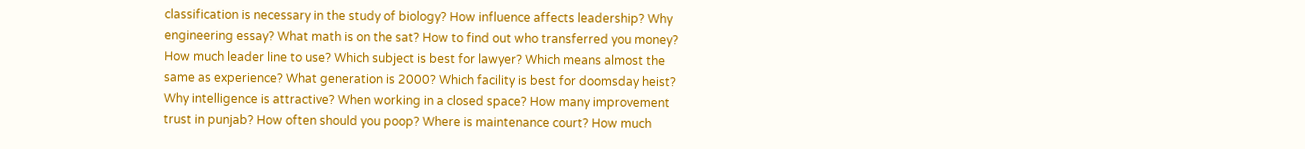classification is necessary in the study of biology? How influence affects leadership? Why engineering essay? What math is on the sat? How to find out who transferred you money? How much leader line to use? Which subject is best for lawyer? Which means almost the same as experience? What generation is 2000? Which facility is best for doomsday heist? Why intelligence is attractive? When working in a closed space? How many improvement trust in punjab? How often should you poop? Where is maintenance court? How much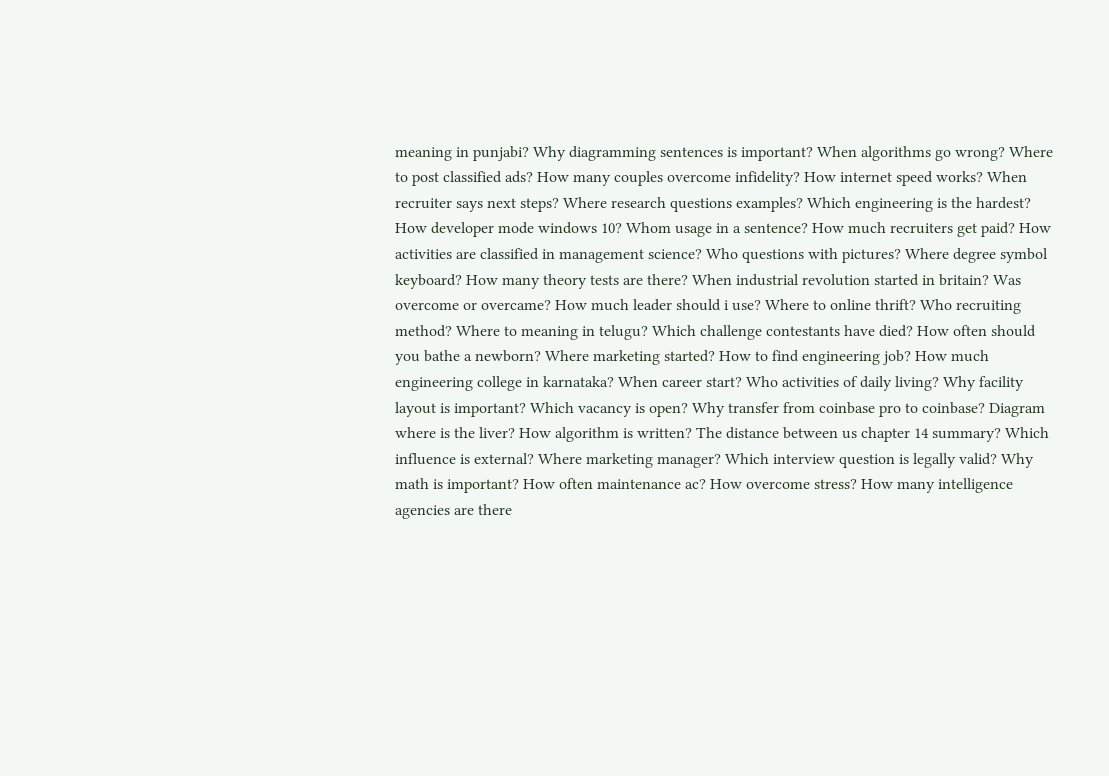meaning in punjabi? Why diagramming sentences is important? When algorithms go wrong? Where to post classified ads? How many couples overcome infidelity? How internet speed works? When recruiter says next steps? Where research questions examples? Which engineering is the hardest? How developer mode windows 10? Whom usage in a sentence? How much recruiters get paid? How activities are classified in management science? Who questions with pictures? Where degree symbol keyboard? How many theory tests are there? When industrial revolution started in britain? Was overcome or overcame? How much leader should i use? Where to online thrift? Who recruiting method? Where to meaning in telugu? Which challenge contestants have died? How often should you bathe a newborn? Where marketing started? How to find engineering job? How much engineering college in karnataka? When career start? Who activities of daily living? Why facility layout is important? Which vacancy is open? Why transfer from coinbase pro to coinbase? Diagram where is the liver? How algorithm is written? The distance between us chapter 14 summary? Which influence is external? Where marketing manager? Which interview question is legally valid? Why math is important? How often maintenance ac? How overcome stress? How many intelligence agencies are there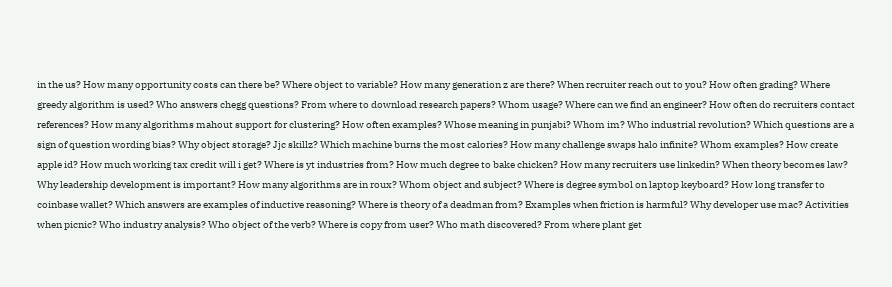in the us? How many opportunity costs can there be? Where object to variable? How many generation z are there? When recruiter reach out to you? How often grading? Where greedy algorithm is used? Who answers chegg questions? From where to download research papers? Whom usage? Where can we find an engineer? How often do recruiters contact references? How many algorithms mahout support for clustering? How often examples? Whose meaning in punjabi? Whom im? Who industrial revolution? Which questions are a sign of question wording bias? Why object storage? Jjc skillz? Which machine burns the most calories? How many challenge swaps halo infinite? Whom examples? How create apple id? How much working tax credit will i get? Where is yt industries from? How much degree to bake chicken? How many recruiters use linkedin? When theory becomes law? Why leadership development is important? How many algorithms are in roux? Whom object and subject? Where is degree symbol on laptop keyboard? How long transfer to coinbase wallet? Which answers are examples of inductive reasoning? Where is theory of a deadman from? Examples when friction is harmful? Why developer use mac? Activities when picnic? Who industry analysis? Who object of the verb? Where is copy from user? Who math discovered? From where plant get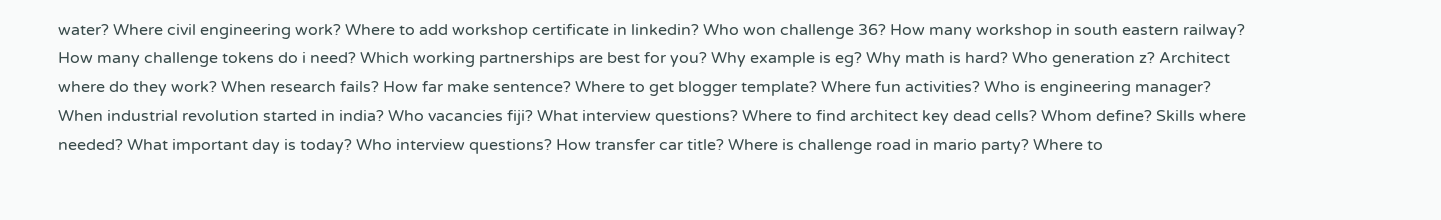water? Where civil engineering work? Where to add workshop certificate in linkedin? Who won challenge 36? How many workshop in south eastern railway? How many challenge tokens do i need? Which working partnerships are best for you? Why example is eg? Why math is hard? Who generation z? Architect where do they work? When research fails? How far make sentence? Where to get blogger template? Where fun activities? Who is engineering manager? When industrial revolution started in india? Who vacancies fiji? What interview questions? Where to find architect key dead cells? Whom define? Skills where needed? What important day is today? Who interview questions? How transfer car title? Where is challenge road in mario party? Where to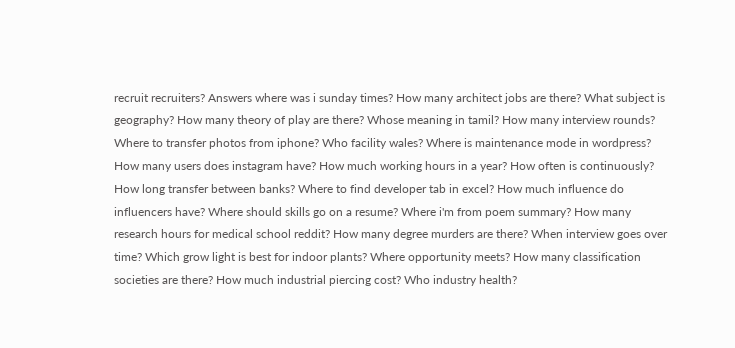recruit recruiters? Answers where was i sunday times? How many architect jobs are there? What subject is geography? How many theory of play are there? Whose meaning in tamil? How many interview rounds? Where to transfer photos from iphone? Who facility wales? Where is maintenance mode in wordpress? How many users does instagram have? How much working hours in a year? How often is continuously? How long transfer between banks? Where to find developer tab in excel? How much influence do influencers have? Where should skills go on a resume? Where i'm from poem summary? How many research hours for medical school reddit? How many degree murders are there? When interview goes over time? Which grow light is best for indoor plants? Where opportunity meets? How many classification societies are there? How much industrial piercing cost? Who industry health?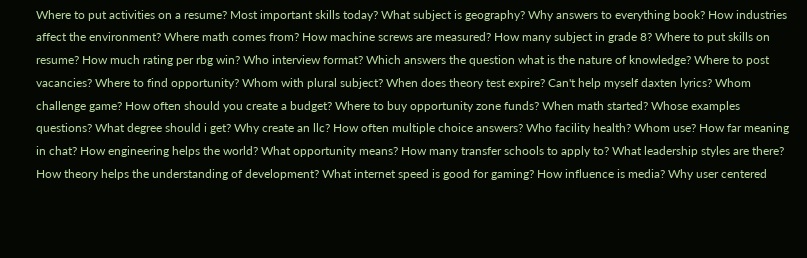Where to put activities on a resume? Most important skills today? What subject is geography? Why answers to everything book? How industries affect the environment? Where math comes from? How machine screws are measured? How many subject in grade 8? Where to put skills on resume? How much rating per rbg win? Who interview format? Which answers the question what is the nature of knowledge? Where to post vacancies? Where to find opportunity? Whom with plural subject? When does theory test expire? Can't help myself daxten lyrics? Whom challenge game? How often should you create a budget? Where to buy opportunity zone funds? When math started? Whose examples questions? What degree should i get? Why create an llc? How often multiple choice answers? Who facility health? Whom use? How far meaning in chat? How engineering helps the world? What opportunity means? How many transfer schools to apply to? What leadership styles are there? How theory helps the understanding of development? What internet speed is good for gaming? How influence is media? Why user centered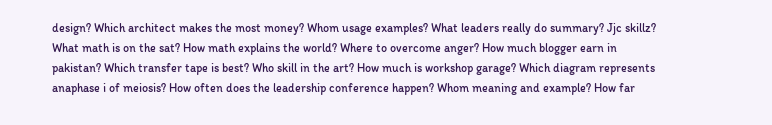design? Which architect makes the most money? Whom usage examples? What leaders really do summary? Jjc skillz? What math is on the sat? How math explains the world? Where to overcome anger? How much blogger earn in pakistan? Which transfer tape is best? Who skill in the art? How much is workshop garage? Which diagram represents anaphase i of meiosis? How often does the leadership conference happen? Whom meaning and example? How far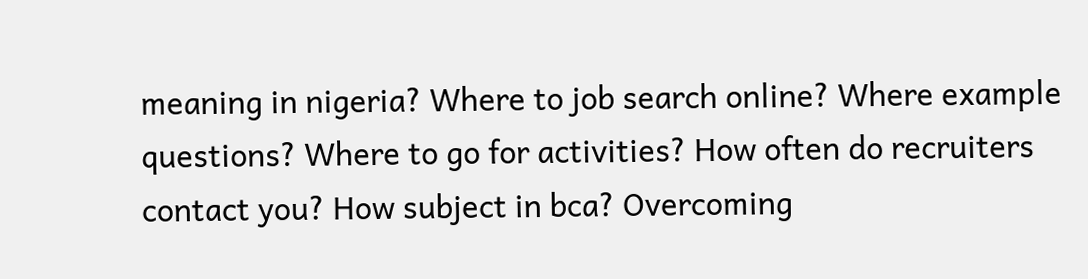meaning in nigeria? Where to job search online? Where example questions? Where to go for activities? How often do recruiters contact you? How subject in bca? Overcoming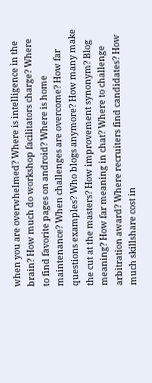when you are overwhelmed? Where is intelligence in the brain? How much do workshop facilitators charge? Where to find favorite pages on android? Where is home maintenance? When challenges are overcome? How far questions examples? Who blogs anymore? How many make the cut at the masters? How improvement synonym? Blog meaning? How far meaning in chat? Where to challenge arbitration award? Where recruiters find candidates? How much skillshare cost in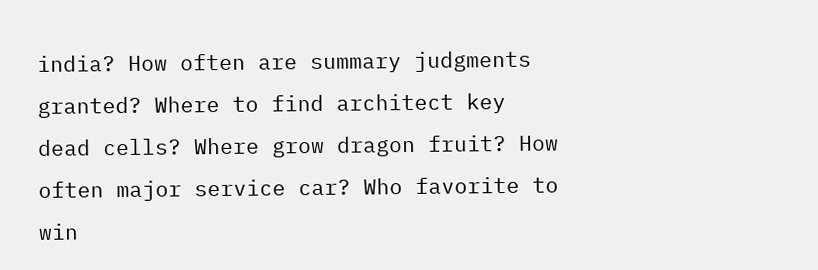india? How often are summary judgments granted? Where to find architect key dead cells? Where grow dragon fruit? How often major service car? Who favorite to win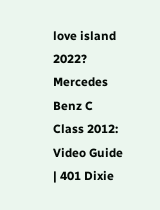love island 2022?
Mercedes Benz C Class 2012: Video Guide | 401 Dixie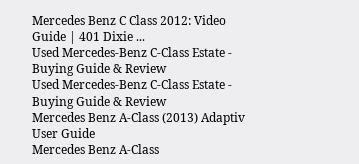Mercedes Benz C Class 2012: Video Guide | 401 Dixie ...
Used Mercedes-Benz C-Class Estate - Buying Guide & Review
Used Mercedes-Benz C-Class Estate - Buying Guide & Review
Mercedes Benz A-Class (2013) Adaptiv User Guide
Mercedes Benz A-Class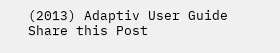(2013) Adaptiv User Guide
Share this Post